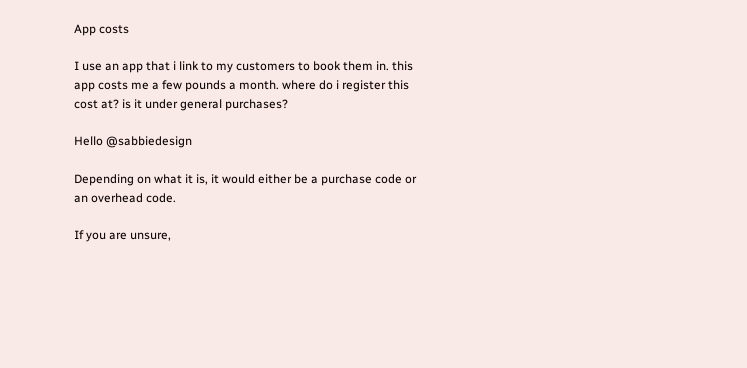App costs

I use an app that i link to my customers to book them in. this app costs me a few pounds a month. where do i register this cost at? is it under general purchases?

Hello @sabbiedesign

Depending on what it is, it would either be a purchase code or an overhead code.

If you are unsure,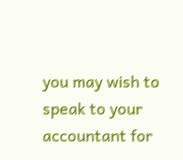you may wish to speak to your accountant for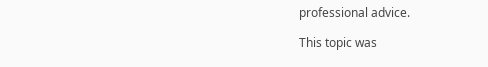professional advice.

This topic was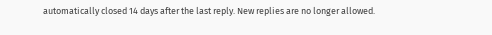automatically closed 14 days after the last reply. New replies are no longer allowed.